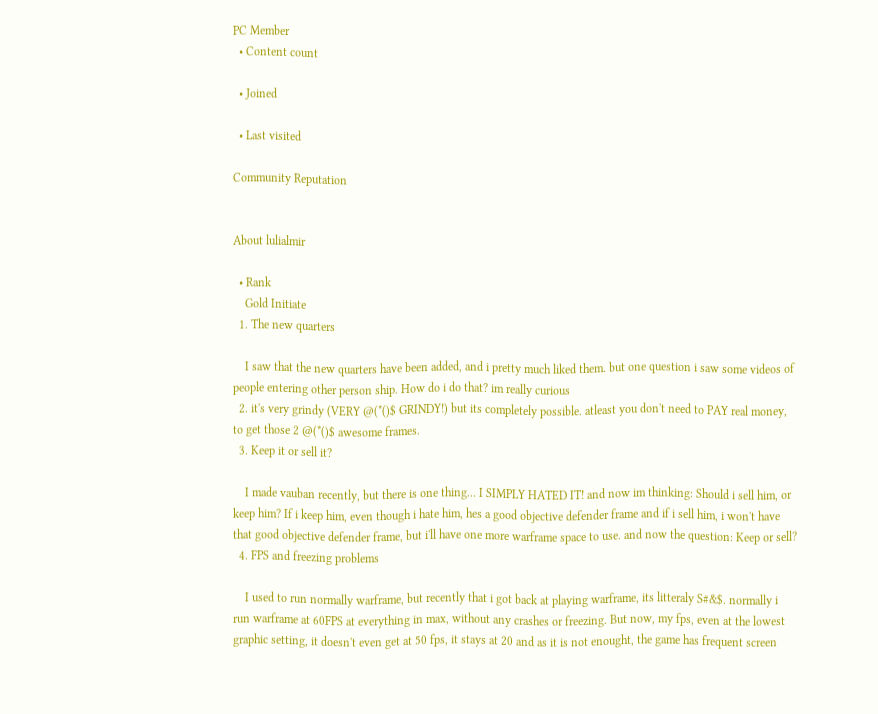PC Member
  • Content count

  • Joined

  • Last visited

Community Reputation


About lulialmir

  • Rank
    Gold Initiate
  1. The new quarters

    I saw that the new quarters have been added, and i pretty much liked them. but one question i saw some videos of people entering other person ship. How do i do that? im really curious
  2. it's very grindy (VERY @(*()$ GRINDY!) but its completely possible. atleast you don't need to PAY real money, to get those 2 @(*()$ awesome frames.
  3. Keep it or sell it?

    I made vauban recently, but there is one thing... I SIMPLY HATED IT! and now im thinking: Should i sell him, or keep him? If i keep him, even though i hate him, hes a good objective defender frame and if i sell him, i won't have that good objective defender frame, but i'll have one more warframe space to use. and now the question: Keep or sell?
  4. FPS and freezing problems

    I used to run normally warframe, but recently that i got back at playing warframe, its litteraly S#&$. normally i run warframe at 60FPS at everything in max, without any crashes or freezing. But now, my fps, even at the lowest graphic setting, it doesn't even get at 50 fps, it stays at 20 and as it is not enought, the game has frequent screen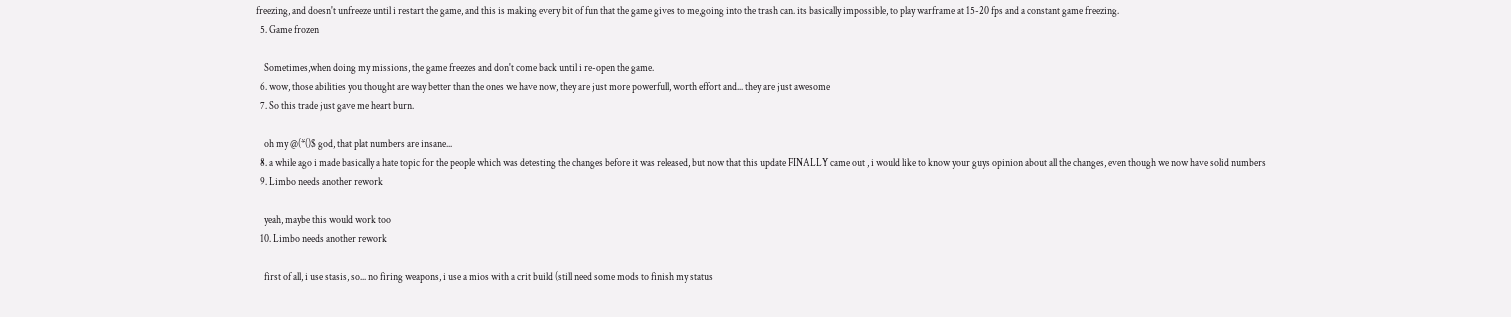freezing, and doesn't unfreeze until i restart the game, and this is making every bit of fun that the game gives to me,going into the trash can. its basically impossible, to play warframe at 15-20 fps and a constant game freezing.
  5. Game frozen

    Sometimes,when doing my missions, the game freezes and don't come back until i re-open the game.
  6. wow, those abilities you thought are way better than the ones we have now, they are just more powerfull, worth effort and... they are just awesome
  7. So this trade just gave me heart burn.

    oh my @(*()$ god, that plat numbers are insane...
  8. a while ago i made basically a hate topic for the people which was detesting the changes before it was released, but now that this update FINALLY came out , i would like to know your guys opinion about all the changes, even though we now have solid numbers
  9. Limbo needs another rework

    yeah, maybe this would work too
  10. Limbo needs another rework

    first of all, i use stasis, so... no firing weapons, i use a mios with a crit build (still need some mods to finish my status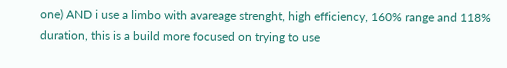one) AND i use a limbo with avareage strenght, high efficiency, 160% range and 118% duration, this is a build more focused on trying to use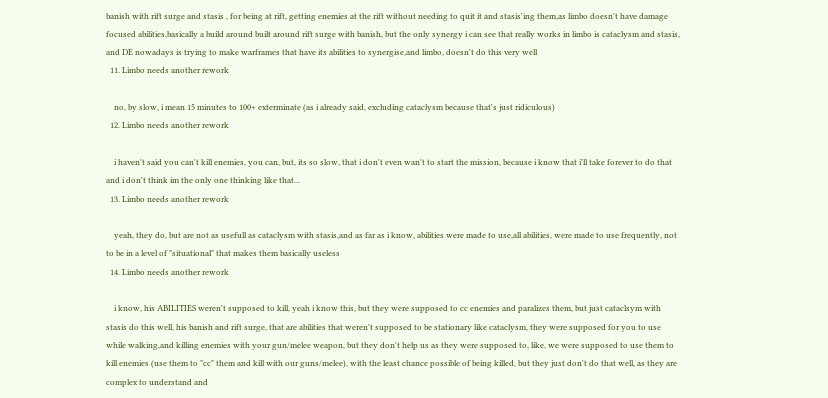banish with rift surge and stasis , for being at rift, getting enemies at the rift without needing to quit it and stasis'ing them,as limbo doesn't have damage focused abilities,basically a build around built around rift surge with banish, but the only synergy i can see that really works in limbo is cataclysm and stasis, and DE nowadays is trying to make warframes that have its abilities to synergise,and limbo, doesn't do this very well
  11. Limbo needs another rework

    no, by slow, i mean 15 minutes to 100+ exterminate (as i already said, excluding cataclysm because that's just ridiculous)
  12. Limbo needs another rework

    i haven't said you can't kill enemies, you can, but, its so slow, that i don't even wan't to start the mission, because i know that i'll take forever to do that and i don't think im the only one thinking like that...
  13. Limbo needs another rework

    yeah, they do, but are not as usefull as cataclysm with stasis,and as far as i know, abilities were made to use,all abilities, were made to use frequently, not to be in a level of "situational" that makes them basically useless
  14. Limbo needs another rework

    i know, his ABILITIES weren't supposed to kill, yeah i know this, but they were supposed to cc enemies and paralizes them, but just cataclsym with stasis do this well, his banish and rift surge, that are abilities that weren't supposed to be stationary like cataclysm, they were supposed for you to use while walking,and killing enemies with your gun/melee weapon, but they don't help us as they were supposed to, like, we were supposed to use them to kill enemies (use them to "cc" them and kill with our guns/melee), with the least chance possible of being killed, but they just don't do that well, as they are complex to understand and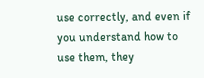use correctly, and even if you understand how to use them, they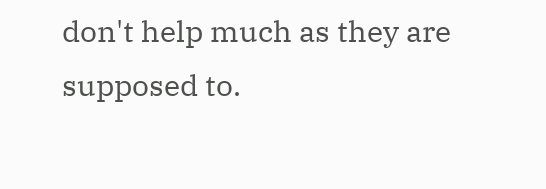don't help much as they are supposed to.